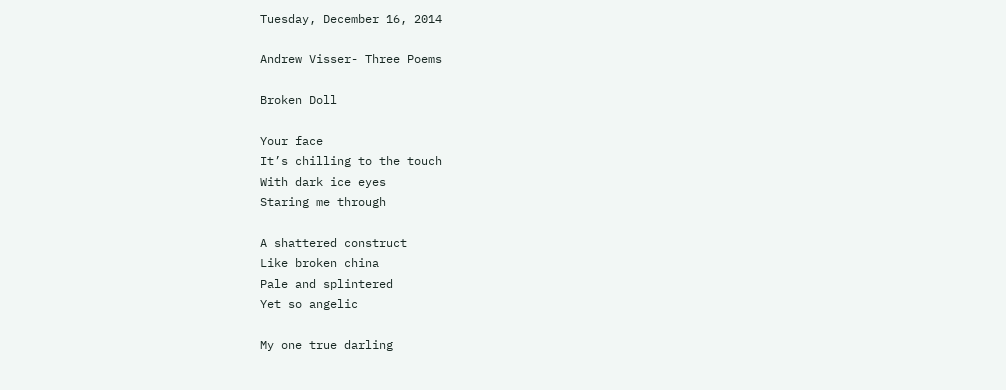Tuesday, December 16, 2014

Andrew Visser- Three Poems

Broken Doll

Your face
It’s chilling to the touch
With dark ice eyes
Staring me through

A shattered construct
Like broken china
Pale and splintered
Yet so angelic

My one true darling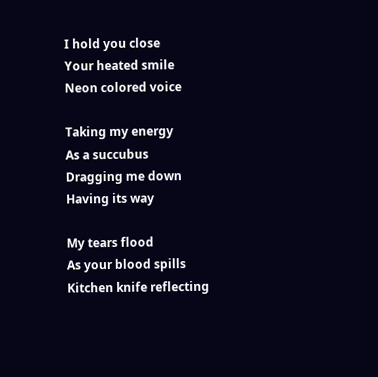I hold you close
Your heated smile
Neon colored voice

Taking my energy
As a succubus
Dragging me down
Having its way

My tears flood
As your blood spills
Kitchen knife reflecting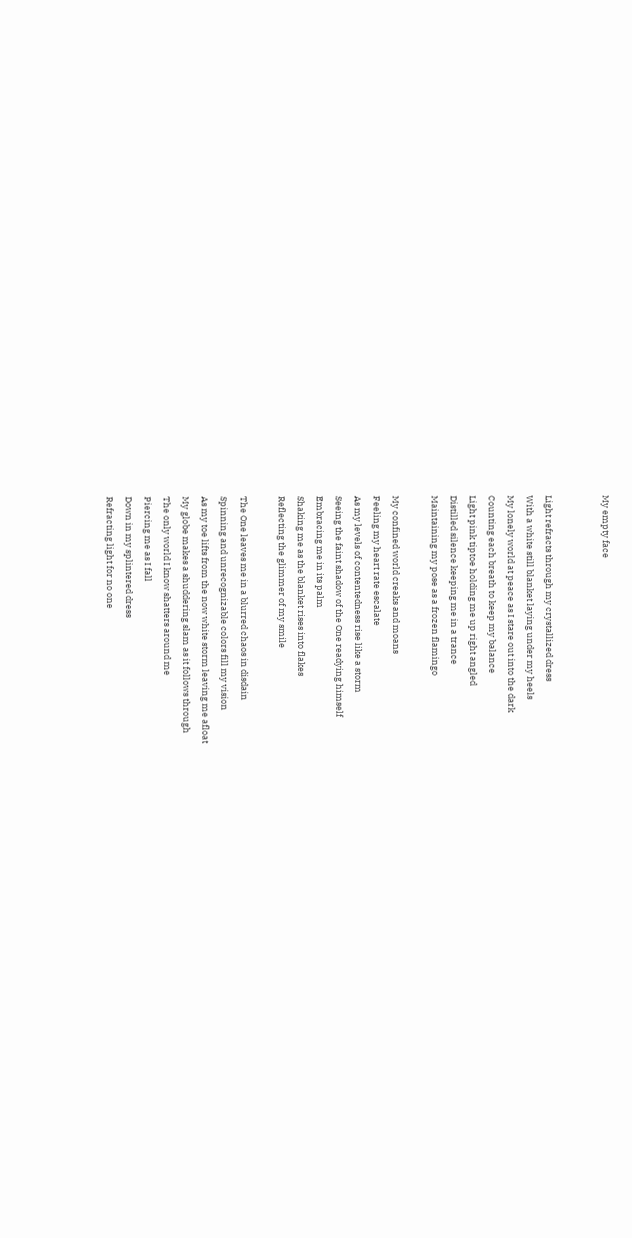My empty face


Light refracts through my crystallized dress
With a white still blanket laying under my heels
My lonely world at peace as I stare out into the dark
Counting each breath to keep my balance
Light pink tiptoe holding me up right angled
Distilled silence keeping me in a trance
Maintaining my pose as a frozen flamingo

My confined world creaks and moans
Feeling my heart rate escalate
As my levels of contentedness rise like a storm
Seeing the faint shadow of the One readying himself
Embracing me in its palm
Shaking me as the blanket rises into flakes
Reflecting the glimmer of my smile

The One leaves me in a blurred chaos in disdain
Spinning and unrecognizable colors fill my vision
As my toe lifts from the now white storm leaving me afloat
My globe makes a shuddering slam as it follows through
The only world I know shatters around me
Piercing me as I fall
Down in my splintered dress
Refracting light for no one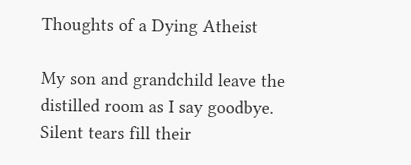Thoughts of a Dying Atheist

My son and grandchild leave the distilled room as I say goodbye.
Silent tears fill their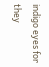indigo eyes for they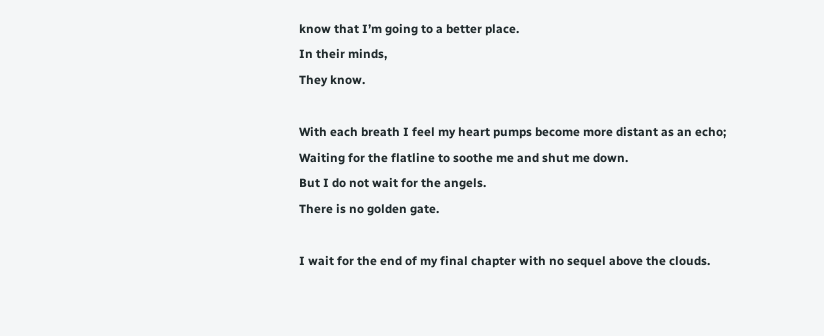know that I’m going to a better place.
In their minds,
They know.

With each breath I feel my heart pumps become more distant as an echo;
Waiting for the flatline to soothe me and shut me down.
But I do not wait for the angels.
There is no golden gate.

I wait for the end of my final chapter with no sequel above the clouds.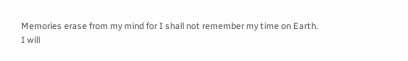Memories erase from my mind for I shall not remember my time on Earth.
I will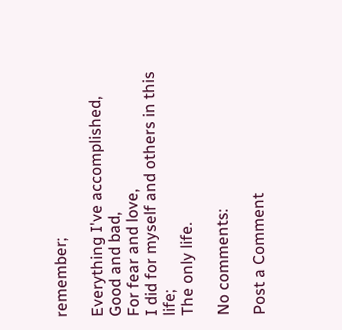remember;

Everything I've accomplished,
Good and bad,
For fear and love,
I did for myself and others in this life;
The only life.

No comments:

Post a Comment